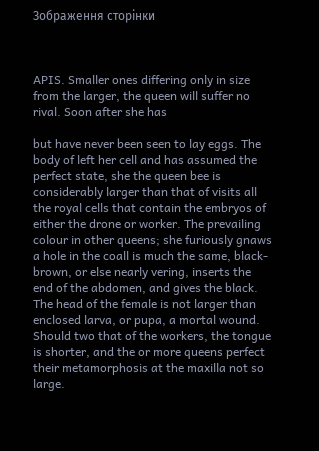Зображення сторінки



APIS. Smaller ones differing only in size from the larger, the queen will suffer no rival. Soon after she has

but have never been seen to lay eggs. The body of left her cell and has assumed the perfect state, she the queen bee is considerably larger than that of visits all the royal cells that contain the embryos of either the drone or worker. The prevailing colour in other queens; she furiously gnaws a hole in the coall is much the same, black-brown, or else nearly vering, inserts the end of the abdomen, and gives the black. The head of the female is not larger than enclosed larva, or pupa, a mortal wound. Should two that of the workers, the tongue is shorter, and the or more queens perfect their metamorphosis at the maxilla not so large.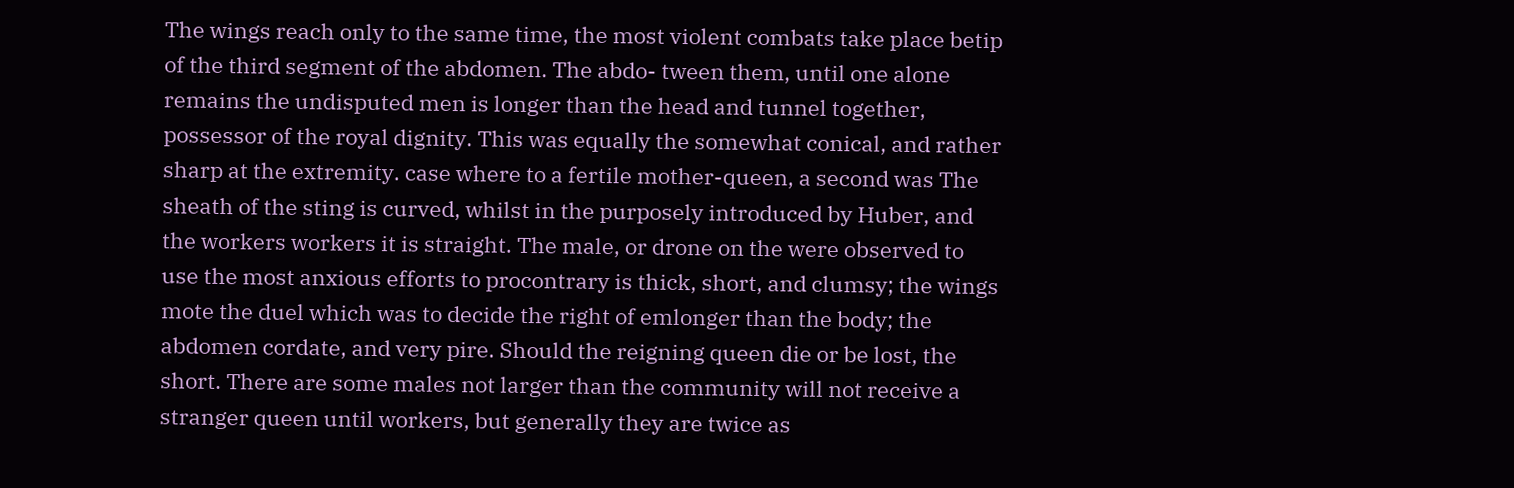The wings reach only to the same time, the most violent combats take place betip of the third segment of the abdomen. The abdo- tween them, until one alone remains the undisputed men is longer than the head and tunnel together, possessor of the royal dignity. This was equally the somewhat conical, and rather sharp at the extremity. case where to a fertile mother-queen, a second was The sheath of the sting is curved, whilst in the purposely introduced by Huber, and the workers workers it is straight. The male, or drone on the were observed to use the most anxious efforts to procontrary is thick, short, and clumsy; the wings mote the duel which was to decide the right of emlonger than the body; the abdomen cordate, and very pire. Should the reigning queen die or be lost, the short. There are some males not larger than the community will not receive a stranger queen until workers, but generally they are twice as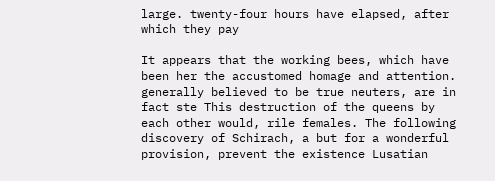large. twenty-four hours have elapsed, after which they pay

It appears that the working bees, which have been her the accustomed homage and attention. generally believed to be true neuters, are in fact ste This destruction of the queens by each other would, rile females. The following discovery of Schirach, a but for a wonderful provision, prevent the existence Lusatian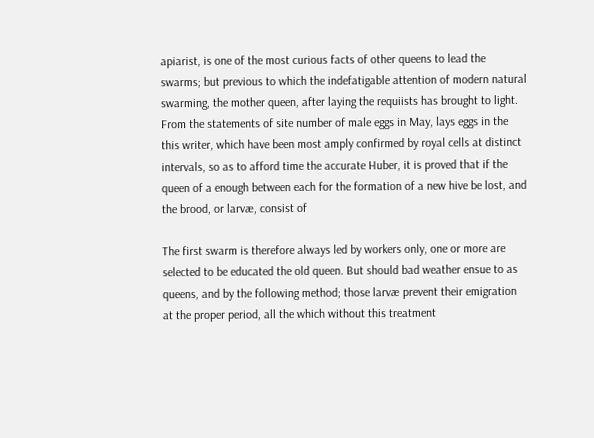apiarist, is one of the most curious facts of other queens to lead the swarms; but previous to which the indefatigable attention of modern natural swarming, the mother queen, after laying the requiists has brought to light. From the statements of site number of male eggs in May, lays eggs in the this writer, which have been most amply confirmed by royal cells at distinct intervals, so as to afford time the accurate Huber, it is proved that if the queen of a enough between each for the formation of a new hive be lost, and the brood, or larvæ, consist of

The first swarm is therefore always led by workers only, one or more are selected to be educated the old queen. But should bad weather ensue to as queens, and by the following method; those larvæ prevent their emigration at the proper period, all the which without this treatment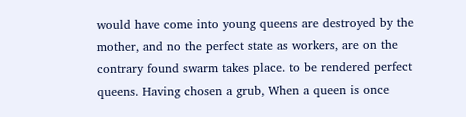would have come into young queens are destroyed by the mother, and no the perfect state as workers, are on the contrary found swarm takes place. to be rendered perfect queens. Having chosen a grub, When a queen is once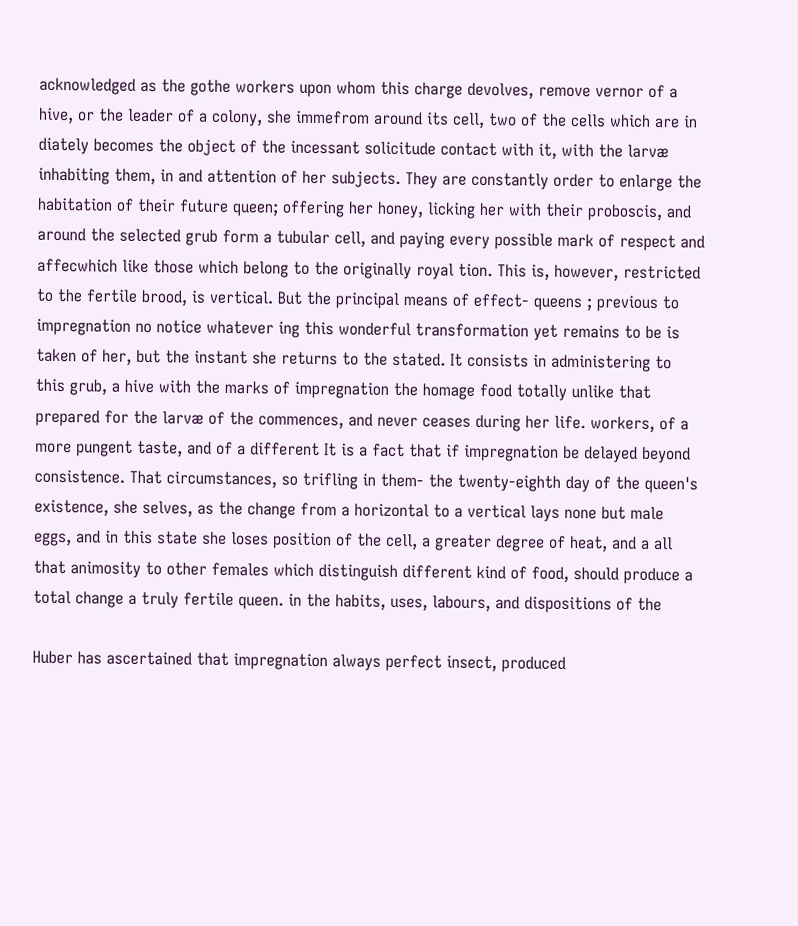acknowledged as the gothe workers upon whom this charge devolves, remove vernor of a hive, or the leader of a colony, she immefrom around its cell, two of the cells which are in diately becomes the object of the incessant solicitude contact with it, with the larvæ inhabiting them, in and attention of her subjects. They are constantly order to enlarge the habitation of their future queen; offering her honey, licking her with their proboscis, and around the selected grub form a tubular cell, and paying every possible mark of respect and affecwhich like those which belong to the originally royal tion. This is, however, restricted to the fertile brood, is vertical. But the principal means of effect- queens ; previous to impregnation no notice whatever ing this wonderful transformation yet remains to be is taken of her, but the instant she returns to the stated. It consists in administering to this grub, a hive with the marks of impregnation the homage food totally unlike that prepared for the larvæ of the commences, and never ceases during her life. workers, of a more pungent taste, and of a different It is a fact that if impregnation be delayed beyond consistence. That circumstances, so trifling in them- the twenty-eighth day of the queen's existence, she selves, as the change from a horizontal to a vertical lays none but male eggs, and in this state she loses position of the cell, a greater degree of heat, and a all that animosity to other females which distinguish different kind of food, should produce a total change a truly fertile queen. in the habits, uses, labours, and dispositions of the

Huber has ascertained that impregnation always perfect insect, produced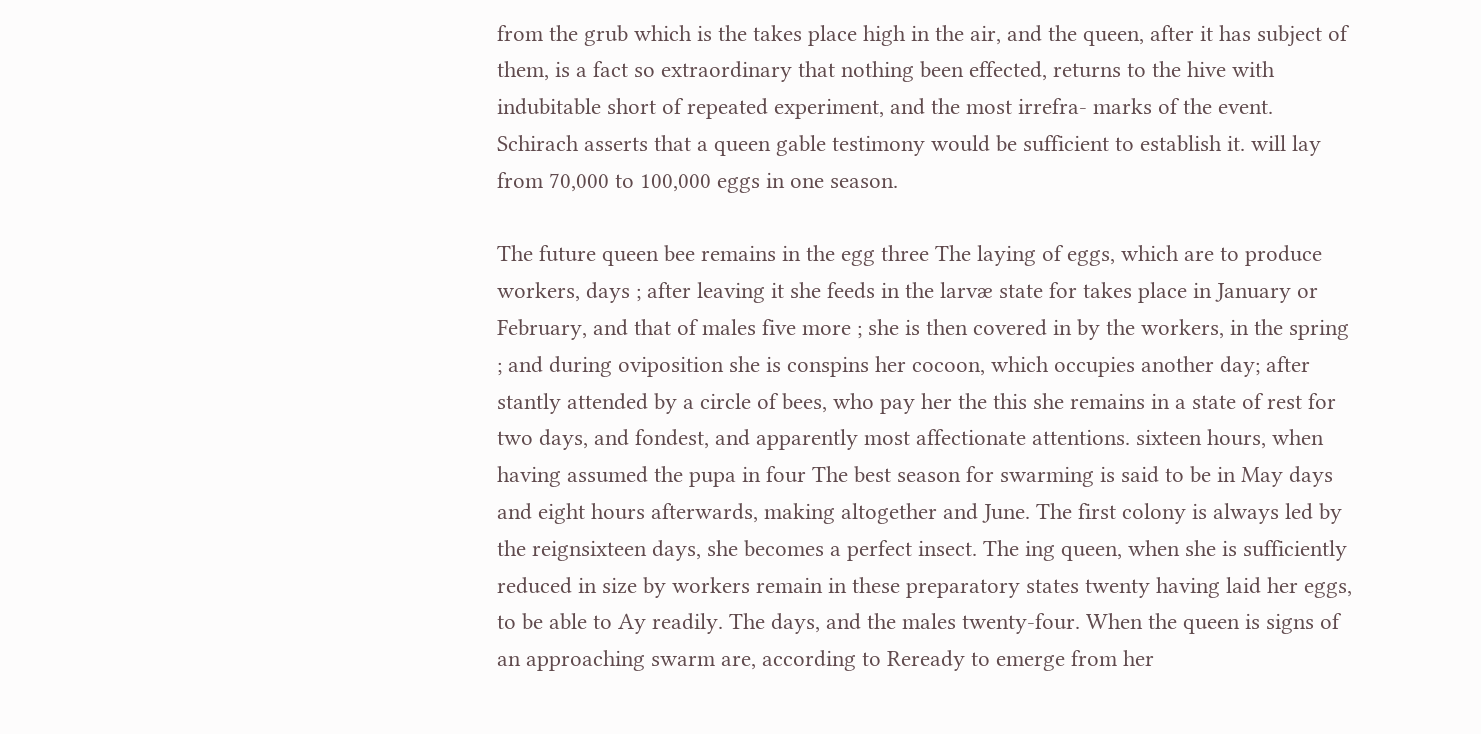from the grub which is the takes place high in the air, and the queen, after it has subject of them, is a fact so extraordinary that nothing been effected, returns to the hive with indubitable short of repeated experiment, and the most irrefra- marks of the event. Schirach asserts that a queen gable testimony would be sufficient to establish it. will lay from 70,000 to 100,000 eggs in one season.

The future queen bee remains in the egg three The laying of eggs, which are to produce workers, days ; after leaving it she feeds in the larvæ state for takes place in January or February, and that of males five more ; she is then covered in by the workers, in the spring ; and during oviposition she is conspins her cocoon, which occupies another day; after stantly attended by a circle of bees, who pay her the this she remains in a state of rest for two days, and fondest, and apparently most affectionate attentions. sixteen hours, when having assumed the pupa in four The best season for swarming is said to be in May days and eight hours afterwards, making altogether and June. The first colony is always led by the reignsixteen days, she becomes a perfect insect. The ing queen, when she is sufficiently reduced in size by workers remain in these preparatory states twenty having laid her eggs, to be able to Ay readily. The days, and the males twenty-four. When the queen is signs of an approaching swarm are, according to Reready to emerge from her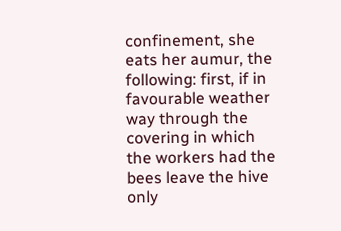confinement, she eats her aumur, the following: first, if in favourable weather way through the covering in which the workers had the bees leave the hive only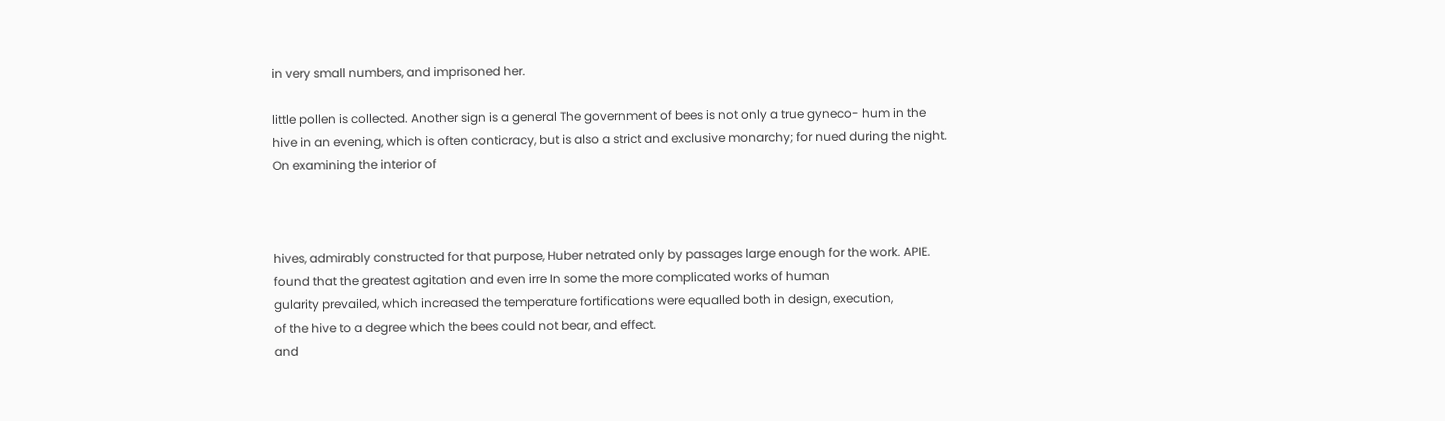in very small numbers, and imprisoned her.

little pollen is collected. Another sign is a general The government of bees is not only a true gyneco- hum in the hive in an evening, which is often conticracy, but is also a strict and exclusive monarchy; for nued during the night. On examining the interior of



hives, admirably constructed for that purpose, Huber netrated only by passages large enough for the work. APIE.
found that the greatest agitation and even irre In some the more complicated works of human
gularity prevailed, which increased the temperature fortifications were equalled both in design, execution,
of the hive to a degree which the bees could not bear, and effect.
and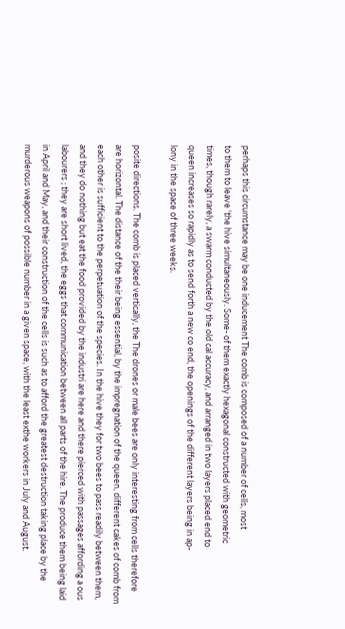perhaps this circumstance may be one inducement The comb is composed of a number of cells, most
to them to leave 'the hive simultaneously. Some- of them exactly hexagonal constructed with geometric
times, though rarely, a swarm conducted by the old cal accuracy, and arranged in two layers placed end to
queen increases so rapidly as to send forth a new co end, the openings of the different layers being in ap-
lony in the space of three weeks.

posite directions. The comb is placed vertically, the The drones or male bees are only interesting from cells therefore are horizontal. The distance of the their being essential, by the impregnation of the queen, different cakes of comb from each other is sufficient to the perpetuation of the species. In the hive they for two bees to pass readily between them, and they do nothing but eat the food provided by the industri are here and there pierced with passages affording a ous labourers ; they are short lived, the eggs that communication between all parts of the hire. The produce them being laid in April and May, and their construction of the cells is such as to afford the greatest destruction taking place by the murderous weapons of possible number in a given space, with the least exthe workers in July and August.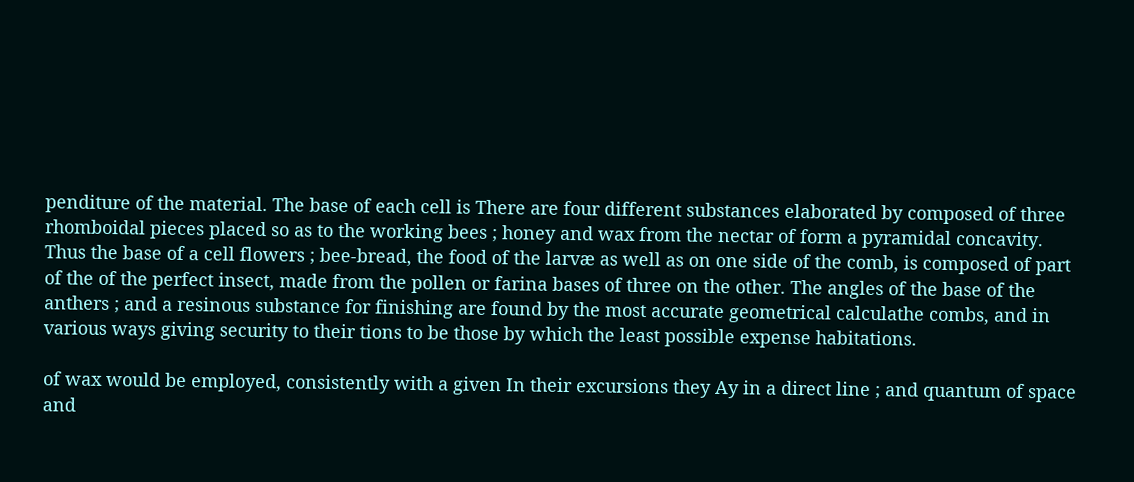penditure of the material. The base of each cell is There are four different substances elaborated by composed of three rhomboidal pieces placed so as to the working bees ; honey and wax from the nectar of form a pyramidal concavity. Thus the base of a cell flowers ; bee-bread, the food of the larvæ as well as on one side of the comb, is composed of part of the of the perfect insect, made from the pollen or farina bases of three on the other. The angles of the base of the anthers ; and a resinous substance for finishing are found by the most accurate geometrical calculathe combs, and in various ways giving security to their tions to be those by which the least possible expense habitations.

of wax would be employed, consistently with a given In their excursions they Ay in a direct line ; and quantum of space and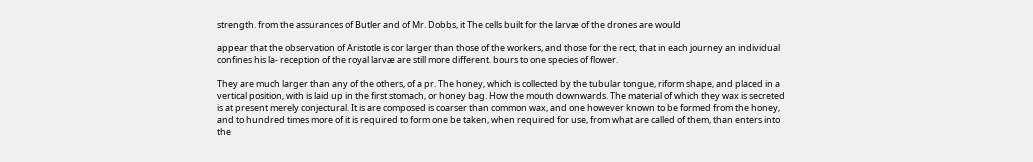strength. from the assurances of Butler and of Mr. Dobbs, it The cells built for the larvæ of the drones are would

appear that the observation of Aristotle is cor larger than those of the workers, and those for the rect, that in each journey an individual confines his la- reception of the royal larvæ are still more different. bours to one species of flower.

They are much larger than any of the others, of a pr. The honey, which is collected by the tubular tongue, riform shape, and placed in a vertical position, with is laid up in the first stomach, or honey bag. How the mouth downwards. The material of which they wax is secreted is at present merely conjectural. It is are composed is coarser than common wax, and one however known to be formed from the honey, and to hundred times more of it is required to form one be taken, when required for use, from what are called of them, than enters into the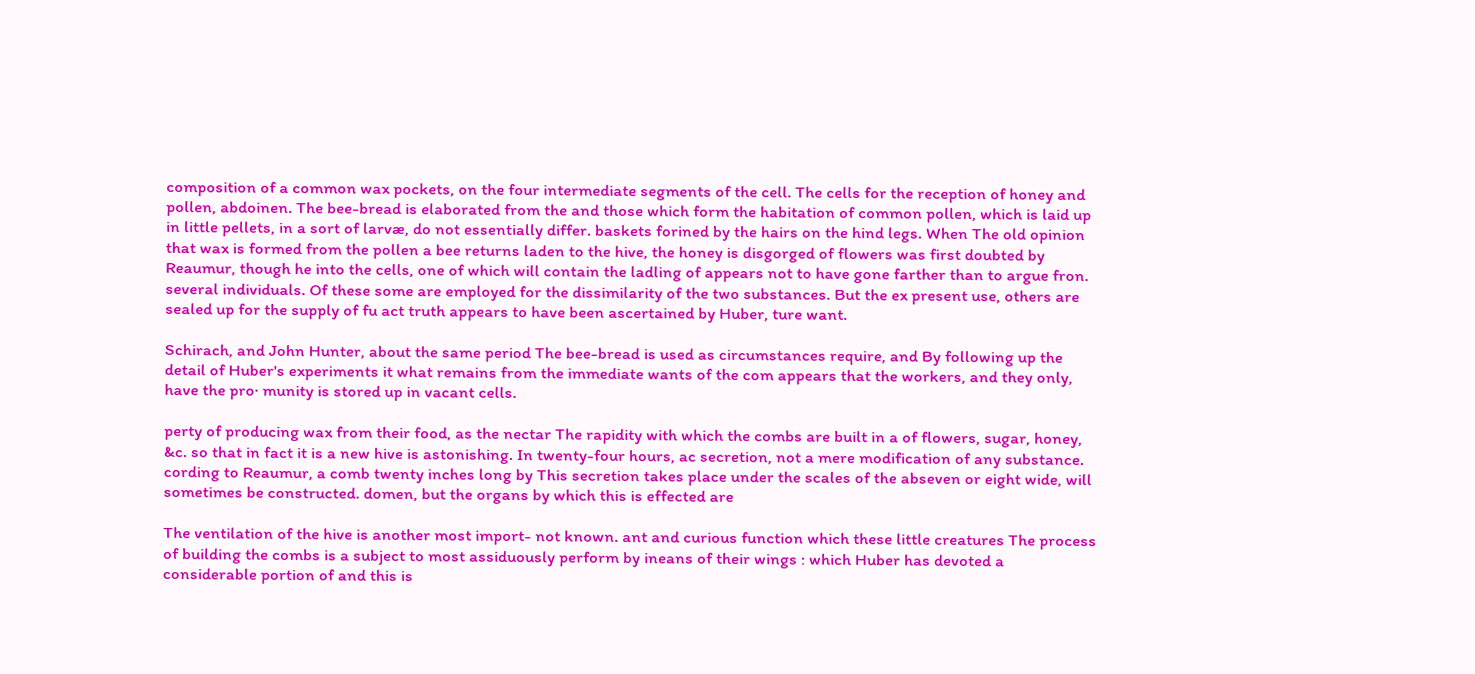composition of a common wax pockets, on the four intermediate segments of the cell. The cells for the reception of honey and pollen, abdoinen. The bee-bread is elaborated from the and those which form the habitation of common pollen, which is laid up in little pellets, in a sort of larvæ, do not essentially differ. baskets forined by the hairs on the hind legs. When The old opinion that wax is formed from the pollen a bee returns laden to the hive, the honey is disgorged of flowers was first doubted by Reaumur, though he into the cells, one of which will contain the ladling of appears not to have gone farther than to argue fron. several individuals. Of these some are employed for the dissimilarity of the two substances. But the ex present use, others are sealed up for the supply of fu act truth appears to have been ascertained by Huber, ture want.

Schirach, and John Hunter, about the same period The bee-bread is used as circumstances require, and By following up the detail of Huber's experiments it what remains from the immediate wants of the com appears that the workers, and they only, have the pro· munity is stored up in vacant cells.

perty of producing wax from their food, as the nectar The rapidity with which the combs are built in a of flowers, sugar, honey, &c. so that in fact it is a new hive is astonishing. In twenty-four hours, ac secretion, not a mere modification of any substance. cording to Reaumur, a comb twenty inches long by This secretion takes place under the scales of the abseven or eight wide, will sometimes be constructed. domen, but the organs by which this is effected are

The ventilation of the hive is another most import- not known. ant and curious function which these little creatures The process of building the combs is a subject to most assiduously perform by ineans of their wings : which Huber has devoted a considerable portion of and this is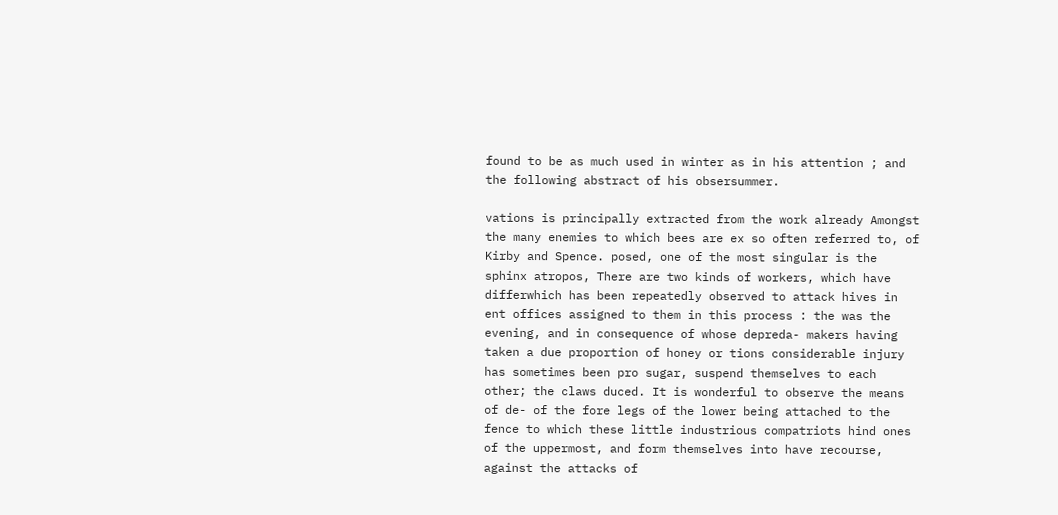found to be as much used in winter as in his attention ; and the following abstract of his obsersummer.

vations is principally extracted from the work already Amongst the many enemies to which bees are ex so often referred to, of Kirby and Spence. posed, one of the most singular is the sphinx atropos, There are two kinds of workers, which have differwhich has been repeatedly observed to attack hives in ent offices assigned to them in this process : the was the evening, and in consequence of whose depreda- makers having taken a due proportion of honey or tions considerable injury has sometimes been pro sugar, suspend themselves to each other; the claws duced. It is wonderful to observe the means of de- of the fore legs of the lower being attached to the fence to which these little industrious compatriots hind ones of the uppermost, and form themselves into have recourse, against the attacks of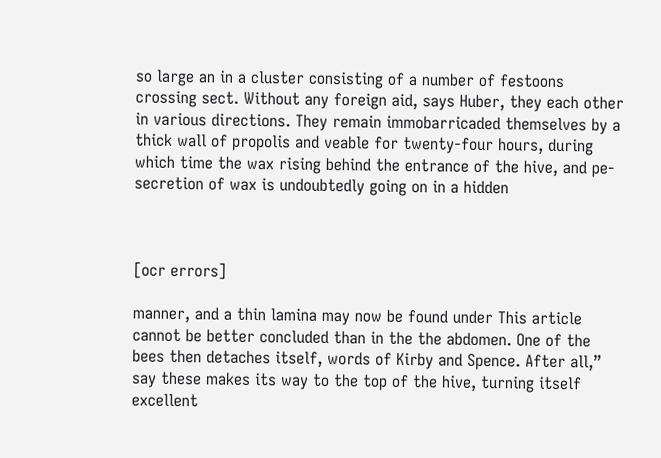so large an in a cluster consisting of a number of festoons crossing sect. Without any foreign aid, says Huber, they each other in various directions. They remain immobarricaded themselves by a thick wall of propolis and veable for twenty-four hours, during which time the wax rising behind the entrance of the hive, and pe- secretion of wax is undoubtedly going on in a hidden



[ocr errors]

manner, and a thin lamina may now be found under This article cannot be better concluded than in the the abdomen. One of the bees then detaches itself, words of Kirby and Spence. After all,” say these makes its way to the top of the hive, turning itself excellent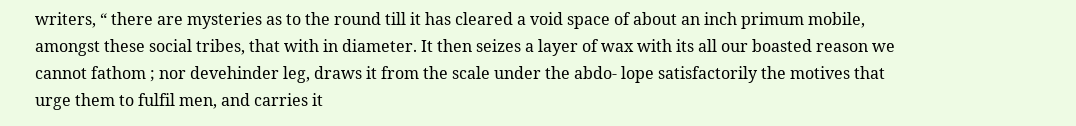writers, “ there are mysteries as to the round till it has cleared a void space of about an inch primum mobile, amongst these social tribes, that with in diameter. It then seizes a layer of wax with its all our boasted reason we cannot fathom ; nor devehinder leg, draws it from the scale under the abdo- lope satisfactorily the motives that urge them to fulfil men, and carries it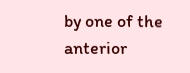by one of the anterior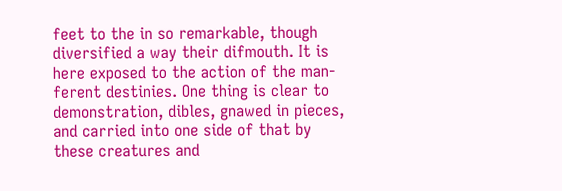feet to the in so remarkable, though diversified a way their difmouth. It is here exposed to the action of the man- ferent destinies. One thing is clear to demonstration, dibles, gnawed in pieces, and carried into one side of that by these creatures and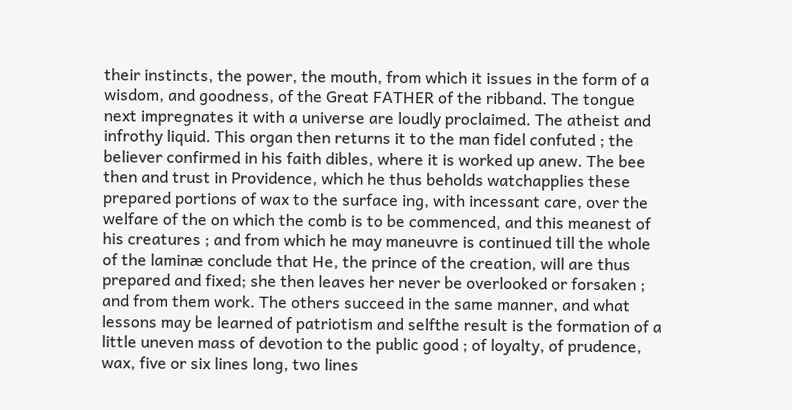their instincts, the power, the mouth, from which it issues in the form of a wisdom, and goodness, of the Great FATHER of the ribband. The tongue next impregnates it with a universe are loudly proclaimed. The atheist and infrothy liquid. This organ then returns it to the man fidel confuted ; the believer confirmed in his faith dibles, where it is worked up anew. The bee then and trust in Providence, which he thus beholds watchapplies these prepared portions of wax to the surface ing, with incessant care, over the welfare of the on which the comb is to be commenced, and this meanest of his creatures ; and from which he may maneuvre is continued till the whole of the laminæ conclude that He, the prince of the creation, will are thus prepared and fixed; she then leaves her never be overlooked or forsaken ; and from them work. The others succeed in the same manner, and what lessons may be learned of patriotism and selfthe result is the formation of a little uneven mass of devotion to the public good ; of loyalty, of prudence, wax, five or six lines long, two lines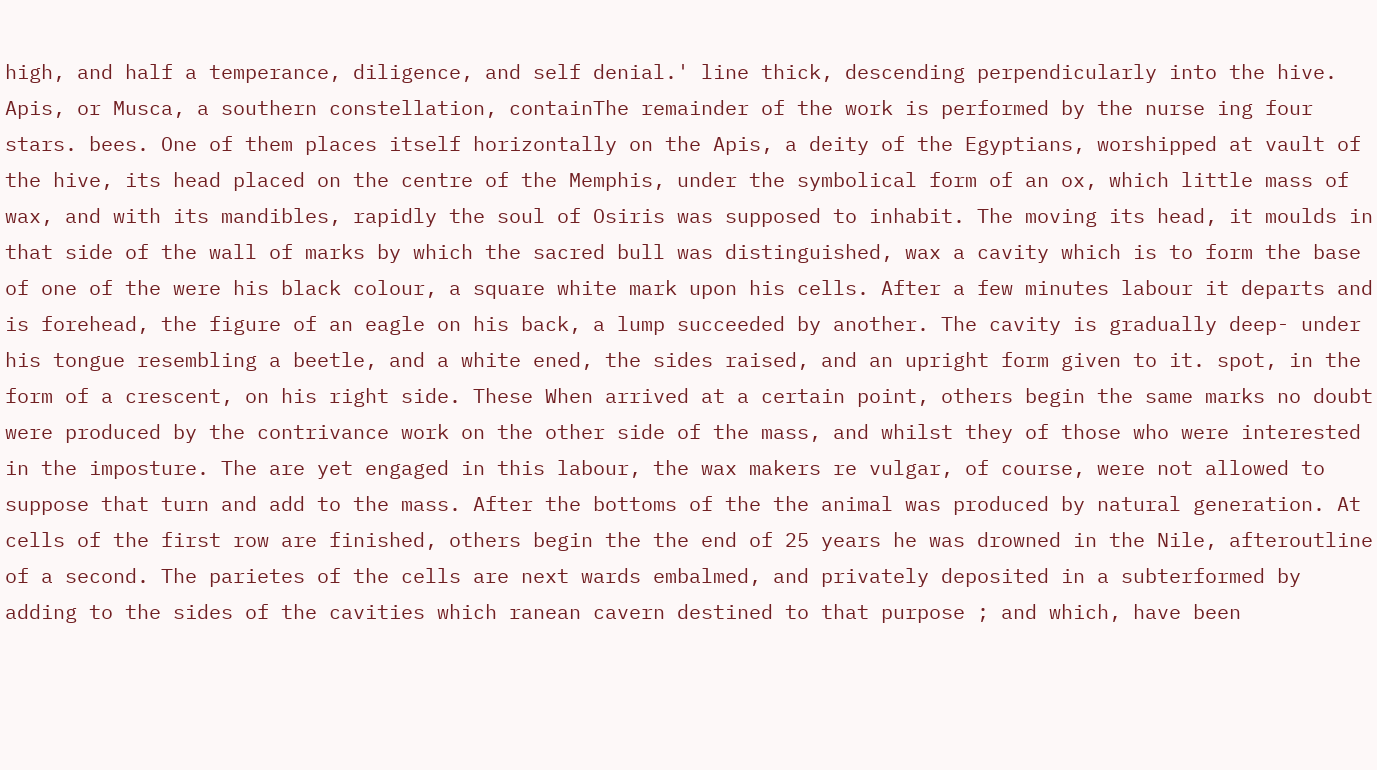high, and half a temperance, diligence, and self denial.' line thick, descending perpendicularly into the hive. Apis, or Musca, a southern constellation, containThe remainder of the work is performed by the nurse ing four stars. bees. One of them places itself horizontally on the Apis, a deity of the Egyptians, worshipped at vault of the hive, its head placed on the centre of the Memphis, under the symbolical form of an ox, which little mass of wax, and with its mandibles, rapidly the soul of Osiris was supposed to inhabit. The moving its head, it moulds in that side of the wall of marks by which the sacred bull was distinguished, wax a cavity which is to form the base of one of the were his black colour, a square white mark upon his cells. After a few minutes labour it departs and is forehead, the figure of an eagle on his back, a lump succeeded by another. The cavity is gradually deep- under his tongue resembling a beetle, and a white ened, the sides raised, and an upright form given to it. spot, in the form of a crescent, on his right side. These When arrived at a certain point, others begin the same marks no doubt were produced by the contrivance work on the other side of the mass, and whilst they of those who were interested in the imposture. The are yet engaged in this labour, the wax makers re vulgar, of course, were not allowed to suppose that turn and add to the mass. After the bottoms of the the animal was produced by natural generation. At cells of the first row are finished, others begin the the end of 25 years he was drowned in the Nile, afteroutline of a second. The parietes of the cells are next wards embalmed, and privately deposited in a subterformed by adding to the sides of the cavities which ranean cavern destined to that purpose ; and which, have been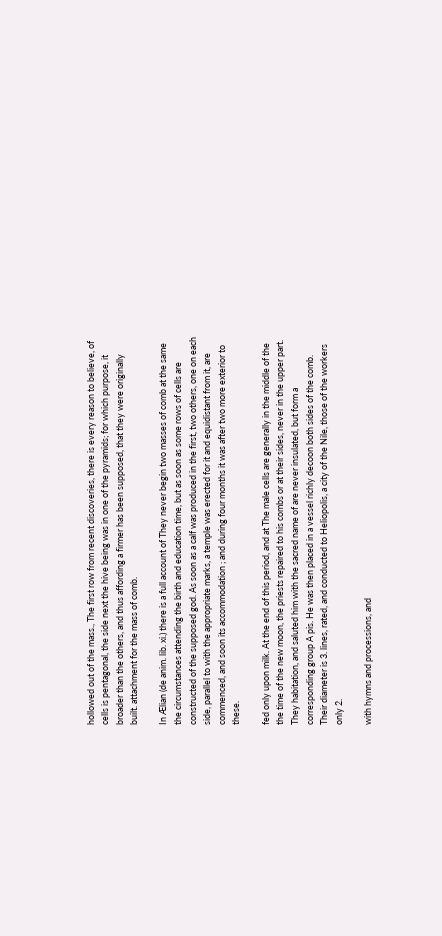hollowed out of the mass., The first row from recent discoveries, there is every reason to believe, of cells is pentagonal, the side next the hive being was in one of the pyramids; for which purpose, it broader than the others, and thus affording a firmer has been supposed, that they were originally built. attachment for the mass of comb.

In Ælian (de anim. lib. xi.) there is a full account of They never begin two masses of comb at the same the circumstances attending the birth and education time, but as soon as some rows of cells are constructed of the supposed god. As soon as a calf was produced in the first, two others, one on each side, parallel to with the appropriate marks, a temple was erected for it and equidistant from it, are commenced, and soon its accommodation ; and during four months it was after two more exterior to these.

fed only upon milk. At the end of this period, and at The male cells are generally in the middle of the the time of the new moon, the priests repaired to his combs or at their sides, never in the upper part. They habitation, and saluted him with the sacred name of are never insulated, but form a corresponding group A pis. He was then placed in a vessel richly decoon both sides of the comb. Their diameter is 3. lines, rated, and conducted to Heliopolis, a city of the Nile, those of the workers only 2.

with hymns and processions, and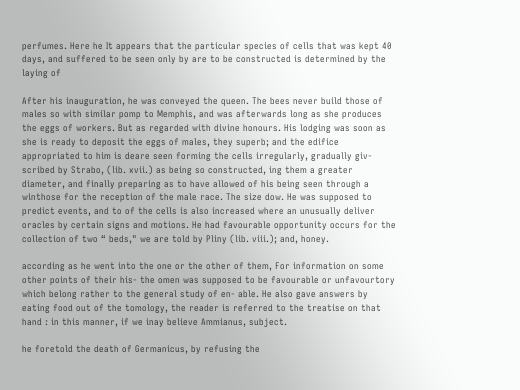perfumes. Here he It appears that the particular species of cells that was kept 40 days, and suffered to be seen only by are to be constructed is determined by the laying of

After his inauguration, he was conveyed the queen. The bees never build those of males so with similar pomp to Memphis, and was afterwards long as she produces the eggs of workers. But as regarded with divine honours. His lodging was soon as she is ready to deposit the eggs of males, they superb; and the edifice appropriated to him is deare seen forming the cells irregularly, gradually giv- scribed by Strabo, (lib. xvii.) as being so constructed, ing them a greater diameter, and finally preparing as to have allowed of his being seen through a winthose for the reception of the male race. The size dow. He was supposed to predict events, and to of the cells is also increased where an unusually deliver oracles by certain signs and motions. He had favourable opportunity occurs for the collection of two “ beds," we are told by Pliny (lib. viii.); and, honey.

according as he went into the one or the other of them, For information on some other points of their his- the omen was supposed to be favourable or unfavourtory which belong rather to the general study of en- able. He also gave answers by eating food out of the tomology, the reader is referred to the treatise on that hand : in this manner, if we inay believe Ammianus, subject.

he foretold the death of Germanicus, by refusing the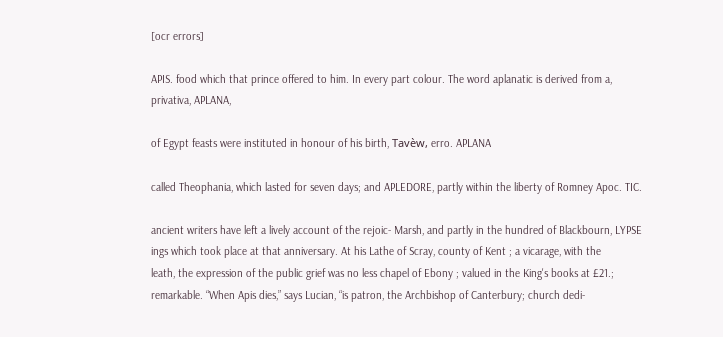[ocr errors]

APIS. food which that prince offered to him. In every part colour. The word aplanatic is derived from a, privativa, APLANA,

of Egypt feasts were instituted in honour of his birth, Tavèw, erro. APLANA

called Theophania, which lasted for seven days; and APLEDORE, partly within the liberty of Romney Apoc. TIC.

ancient writers have left a lively account of the rejoic- Marsh, and partly in the hundred of Blackbourn, LYPSE
ings which took place at that anniversary. At his Lathe of Scray, county of Kent ; a vicarage, with the
leath, the expression of the public grief was no less chapel of Ebony ; valued in the King's books at £21.;
remarkable. “When Apis dies,” says Lucian, “is patron, the Archbishop of Canterbury; church dedi-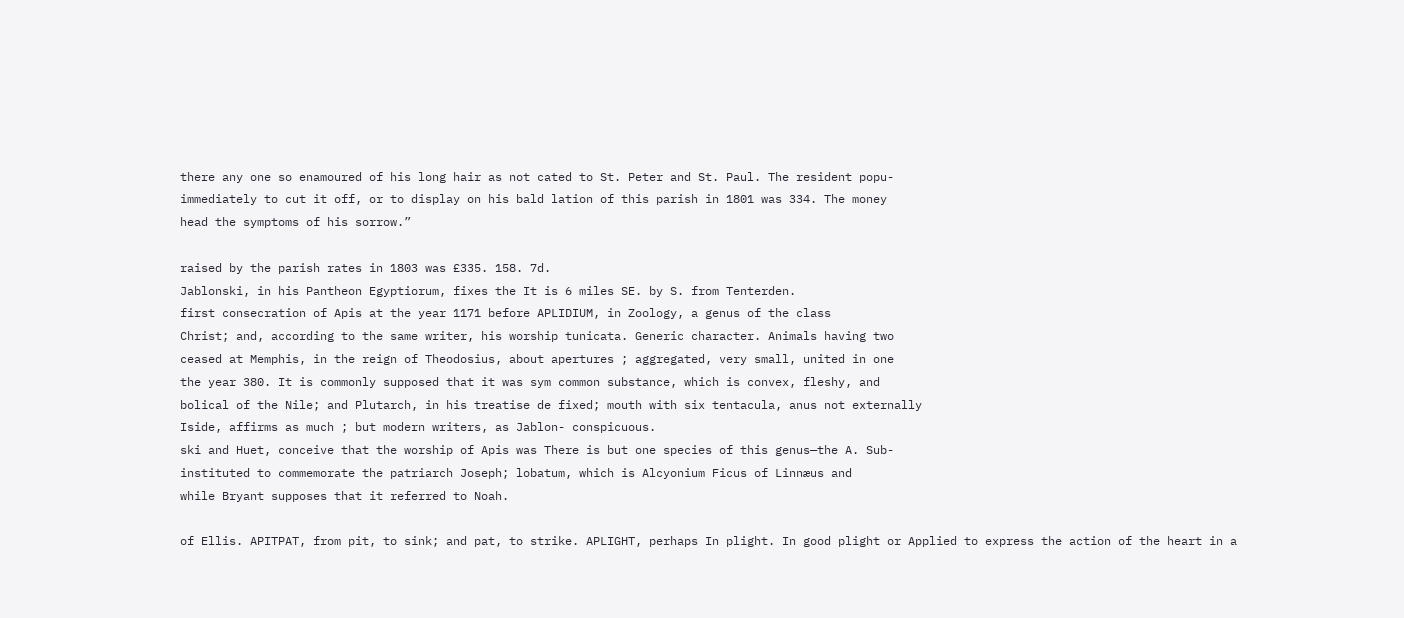there any one so enamoured of his long hair as not cated to St. Peter and St. Paul. The resident popu-
immediately to cut it off, or to display on his bald lation of this parish in 1801 was 334. The money
head the symptoms of his sorrow.”

raised by the parish rates in 1803 was £335. 158. 7d.
Jablonski, in his Pantheon Egyptiorum, fixes the It is 6 miles SE. by S. from Tenterden.
first consecration of Apis at the year 1171 before APLIDIUM, in Zoology, a genus of the class
Christ; and, according to the same writer, his worship tunicata. Generic character. Animals having two
ceased at Memphis, in the reign of Theodosius, about apertures ; aggregated, very small, united in one
the year 380. It is commonly supposed that it was sym common substance, which is convex, fleshy, and
bolical of the Nile; and Plutarch, in his treatise de fixed; mouth with six tentacula, anus not externally
Iside, affirms as much ; but modern writers, as Jablon- conspicuous.
ski and Huet, conceive that the worship of Apis was There is but one species of this genus—the A. Sub-
instituted to commemorate the patriarch Joseph; lobatum, which is Alcyonium Ficus of Linnæus and
while Bryant supposes that it referred to Noah.

of Ellis. APITPAT, from pit, to sink; and pat, to strike. APLIGHT, perhaps In plight. In good plight or Applied to express the action of the heart in a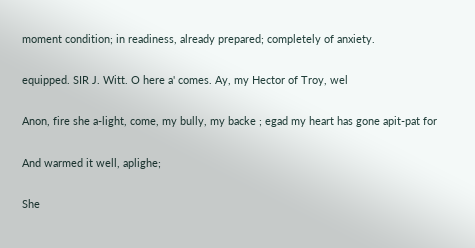moment condition; in readiness, already prepared; completely of anxiety.

equipped. SIR J. Witt. O here a' comes. Ay, my Hector of Troy, wel

Anon, fire she a-light, come, my bully, my backe ; egad my heart has gone apit-pat for

And warmed it well, aplighe;

She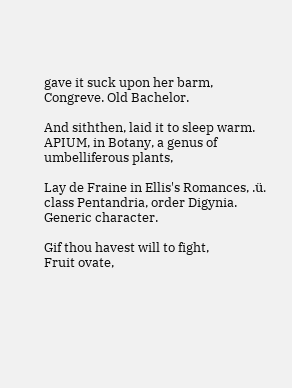gave it suck upon her barm,
Congreve. Old Bachelor.

And siththen, laid it to sleep warm.
APIUM, in Botany, a genus of umbelliferous plants,

Lay de Fraine in Ellis's Romances, .ü.
class Pentandria, order Digynia. Generic character.

Gif thou havest will to fight,
Fruit ovate,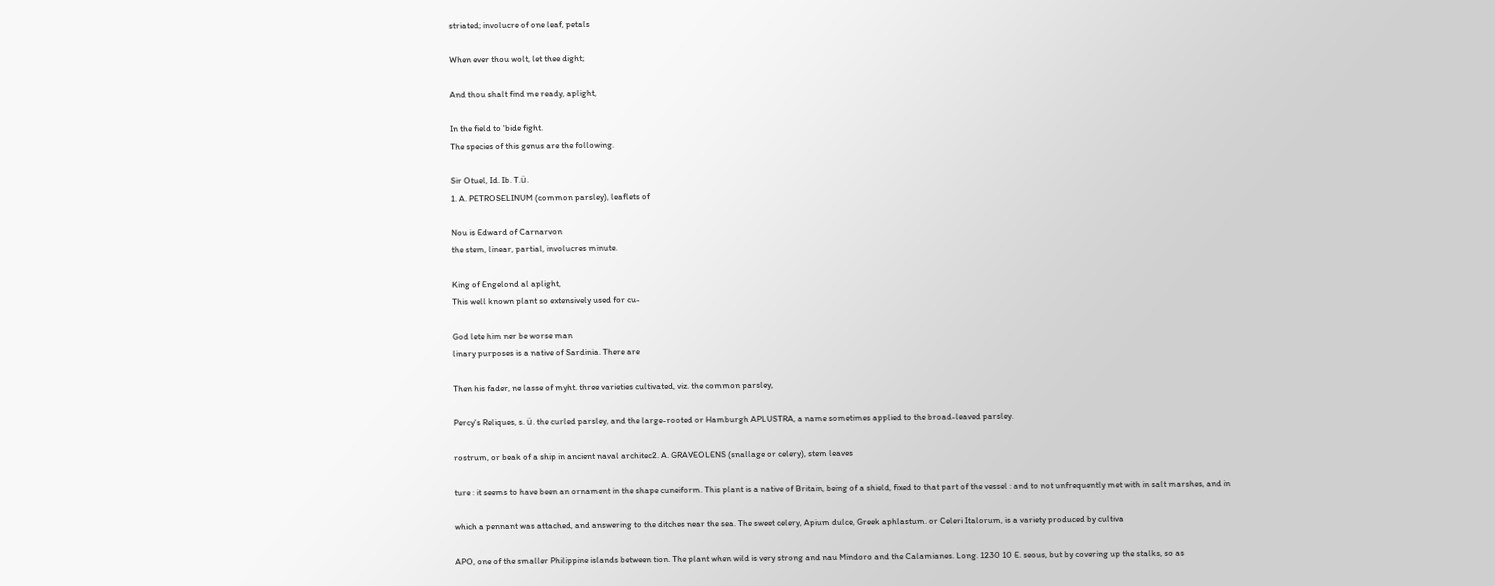striated; involucre of one leaf, petals

When ever thou wolt, let thee dight;

And thou shalt find me ready, aplight,

In the field to 'bide fight.
The species of this genus are the following.

Sir Otuel, Id. Ib. T.ü.
1. A. PETROSELINUM (common parsley), leaflets of

Nou is Edward of Carnarvon
the stem, linear, partial, involucres minute.

King of Engelond al aplight,
This well known plant so extensively used for cu-

God lete him ner be worse man
linary purposes is a native of Sardinia. There are

Then his fader, ne lasse of myht. three varieties cultivated, viz. the common parsley,

Percy's Reliques, s. ü. the curled parsley, and the large-rooted or Hamburgh APLUSTRA, a name sometimes applied to the broad-leaved parsley.

rostrum, or beak of a ship in ancient naval architec2. A. GRAVEOLENS (snallage or celery), stem leaves

ture : it seems to have been an ornament in the shape cuneiform. This plant is a native of Britain, being of a shield, fixed to that part of the vessel : and to not unfrequently met with in salt marshes, and in

which a pennant was attached, and answering to the ditches near the sea. The sweet celery, Apium dulce, Greek aphlastum. or Celeri Italorum, is a variety produced by cultiva

APO, one of the smaller Philippine islands between tion. The plant when wild is very strong and nau Mindoro and the Calamianes. Long. 1230 10 E. seous, but by covering up the stalks, so as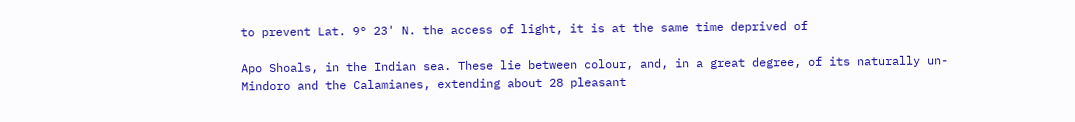to prevent Lat. 9° 23' N. the access of light, it is at the same time deprived of

Apo Shoals, in the Indian sea. These lie between colour, and, in a great degree, of its naturally un- Mindoro and the Calamianes, extending about 28 pleasant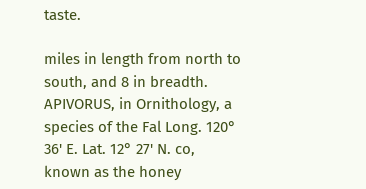taste.

miles in length from north to south, and 8 in breadth. APIVORUS, in Ornithology, a species of the Fal Long. 120° 36' E. Lat. 12° 27' N. co, known as the honey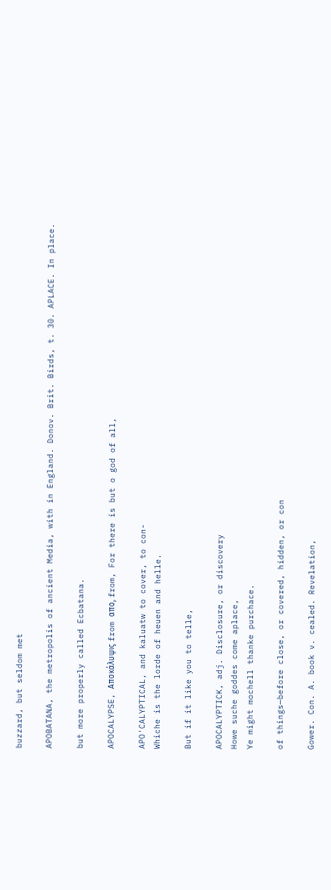buzzard, but seldom met

APOBATANA, the metropolis of ancient Media, with in England. Donov. Brit. Birds, t. 30. APLACE. In place.

but more properly called Ecbatana.

APOCALYPSE, Αποκάλυψις from απο, from, For there is but o god of all,

APO'CALYPTICAL, and kaluatw to cover, to con-
Whiche is the lorde of heuen and helle.

But if it like you to telle,

APOCALYPTICK, adj. Disclosure, or discovery
Howe suche goddes come aplace,
Ye might mochell thanke purchace.

of things—before close, or covered, hidden, or con

Gower. Con. A. book v. cealed. Revelation,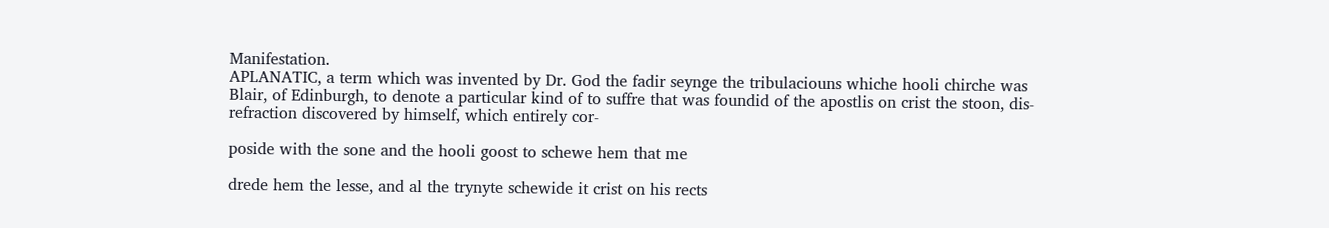Manifestation.
APLANATIC, a term which was invented by Dr. God the fadir seynge the tribulaciouns whiche hooli chirche was
Blair, of Edinburgh, to denote a particular kind of to suffre that was foundid of the apostlis on crist the stoon, dis-
refraction discovered by himself, which entirely cor-

poside with the sone and the hooli goost to schewe hem that me

drede hem the lesse, and al the trynyte schewide it crist on his rects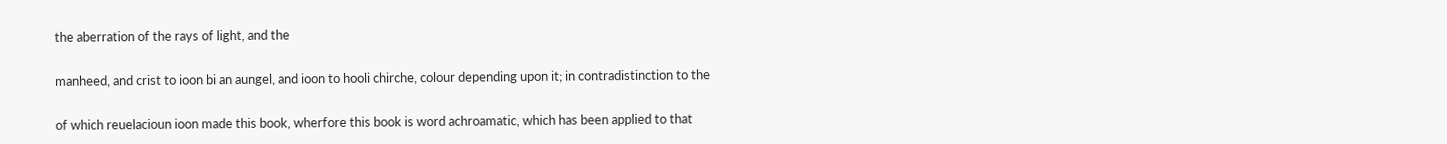the aberration of the rays of light, and the

manheed, and crist to ioon bi an aungel, and ioon to hooli chirche, colour depending upon it; in contradistinction to the

of which reuelacioun ioon made this book, wherfore this book is word achroamatic, which has been applied to that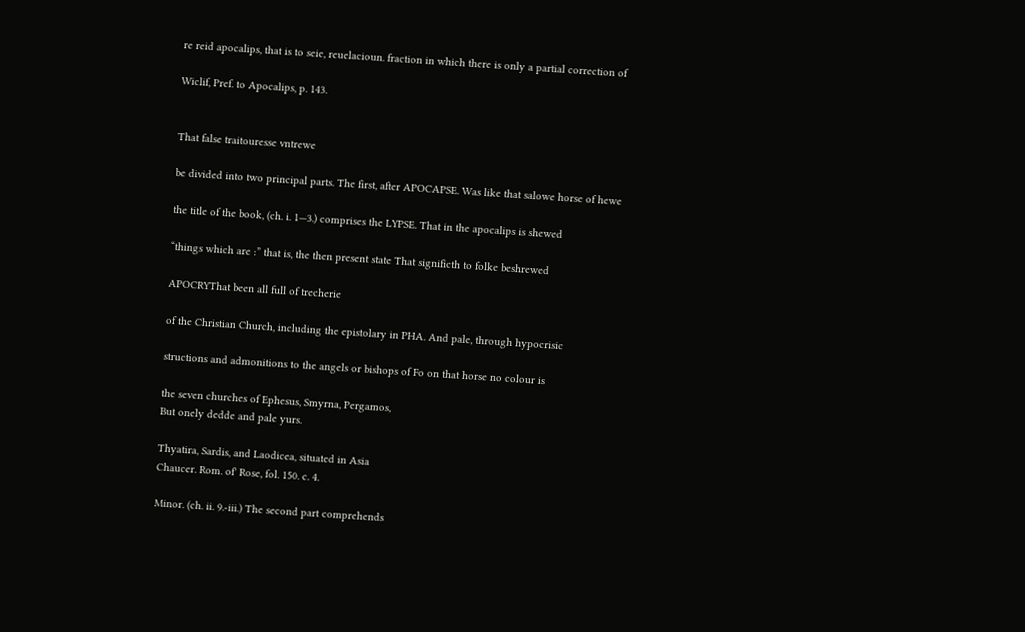re reid apocalips, that is to seie, reuelacioun. fraction in which there is only a partial correction of

Wiclif, Pref. to Apocalips, p. 143.


That false traitouresse vntrewe

be divided into two principal parts. The first, after APOCAPSE. Was like that salowe horse of hewe

the title of the book, (ch. i. 1—3.) comprises the LYPSE. That in the apocalips is shewed

“things which are :” that is, the then present state That significth to folke beshrewed

APOCRYThat been all full of trecherie

of the Christian Church, including the epistolary in PHA. And pale, through hypocrisic

structions and admonitions to the angels or bishops of Fo on that horse no colour is

the seven churches of Ephesus, Smyrna, Pergamos,
But onely dedde and pale yurs.

Thyatira, Sardis, and Laodicea, situated in Asia
Chaucer. Rom. of' Rose, fol. 150. c. 4.

Minor. (ch. ii. 9.-iii.) The second part comprehends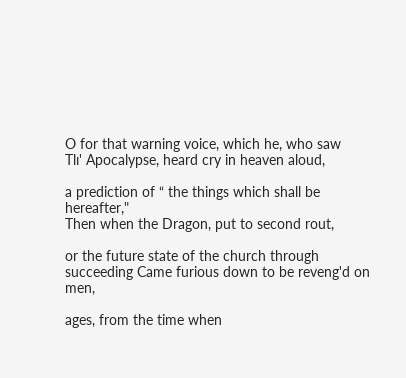O for that warning voice, which he, who saw
Tlı' Apocalypse, heard cry in heaven aloud,

a prediction of “ the things which shall be hereafter,"
Then when the Dragon, put to second rout,

or the future state of the church through succeeding Came furious down to be reveng'd on men,

ages, from the time when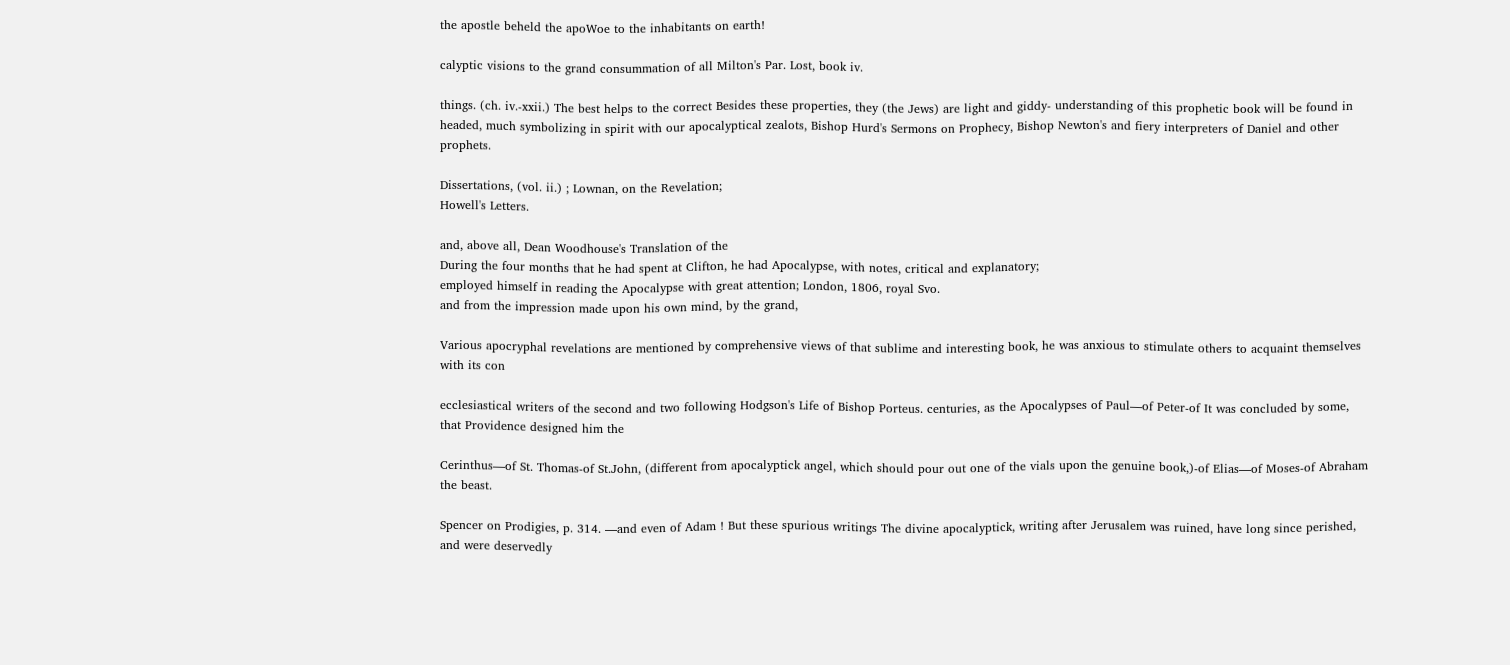the apostle beheld the apoWoe to the inhabitants on earth!

calyptic visions to the grand consummation of all Milton's Par. Lost, book iv.

things. (ch. iv.-xxii.) The best helps to the correct Besides these properties, they (the Jews) are light and giddy- understanding of this prophetic book will be found in headed, much symbolizing in spirit with our apocalyptical zealots, Bishop Hurd's Sermons on Prophecy, Bishop Newton's and fiery interpreters of Daniel and other prophets.

Dissertations, (vol. ii.) ; Lownan, on the Revelation;
Howell's Letters.

and, above all, Dean Woodhouse's Translation of the
During the four months that he had spent at Clifton, he had Apocalypse, with notes, critical and explanatory;
employed himself in reading the Apocalypse with great attention; London, 1806, royal Svo.
and from the impression made upon his own mind, by the grand,

Various apocryphal revelations are mentioned by comprehensive views of that sublime and interesting book, he was anxious to stimulate others to acquaint themselves with its con

ecclesiastical writers of the second and two following Hodgson's Life of Bishop Porteus. centuries, as the Apocalypses of Paul—of Peter-of It was concluded by some, that Providence designed him the

Cerinthus—of St. Thomas-of St.John, (different from apocalyptick angel, which should pour out one of the vials upon the genuine book,)-of Elias—of Moses-of Abraham the beast.

Spencer on Prodigies, p. 314. —and even of Adam ! But these spurious writings The divine apocalyptick, writing after Jerusalem was ruined, have long since perished, and were deservedly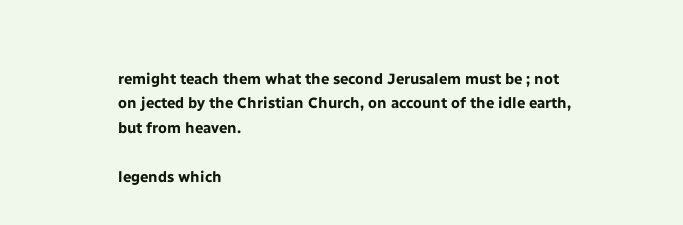remight teach them what the second Jerusalem must be ; not on jected by the Christian Church, on account of the idle earth, but from heaven.

legends which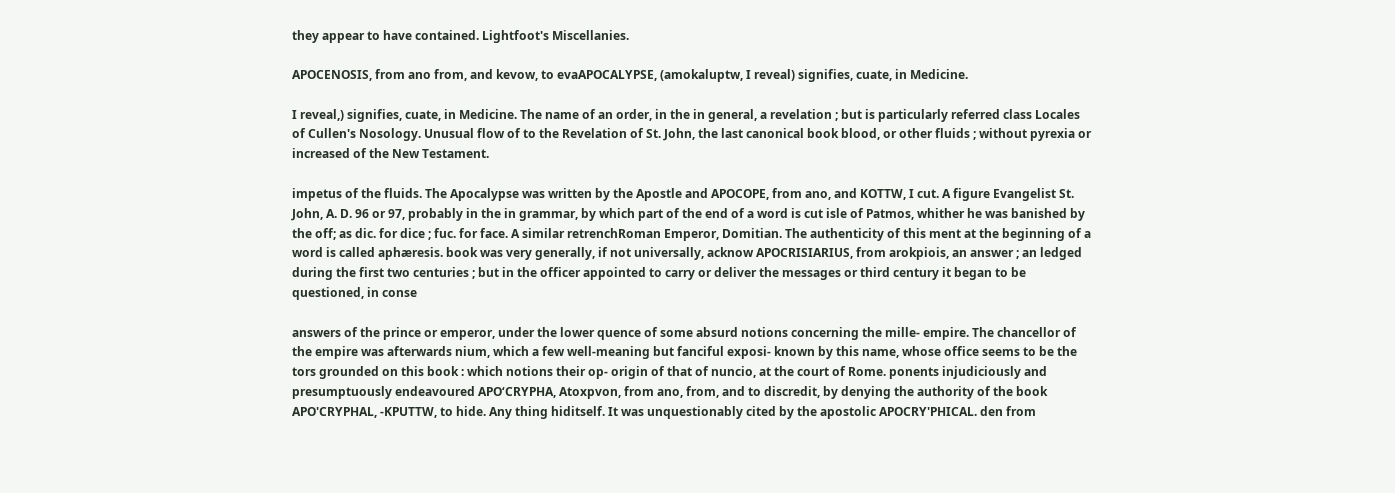they appear to have contained. Lightfoot's Miscellanies.

APOCENOSIS, from ano from, and kevow, to evaAPOCALYPSE, (amokaluptw, I reveal) signifies, cuate, in Medicine.

I reveal,) signifies, cuate, in Medicine. The name of an order, in the in general, a revelation ; but is particularly referred class Locales of Cullen's Nosology. Unusual flow of to the Revelation of St. John, the last canonical book blood, or other fluids ; without pyrexia or increased of the New Testament.

impetus of the fluids. The Apocalypse was written by the Apostle and APOCOPE, from ano, and KOTTW, I cut. A figure Evangelist St. John, A. D. 96 or 97, probably in the in grammar, by which part of the end of a word is cut isle of Patmos, whither he was banished by the off; as dic. for dice ; fuc. for face. A similar retrenchRoman Emperor, Domitian. The authenticity of this ment at the beginning of a word is called aphæresis. book was very generally, if not universally, acknow APOCRISIARIUS, from arokpiois, an answer ; an ledged during the first two centuries ; but in the officer appointed to carry or deliver the messages or third century it began to be questioned, in conse

answers of the prince or emperor, under the lower quence of some absurd notions concerning the mille- empire. The chancellor of the empire was afterwards nium, which a few well-meaning but fanciful exposi- known by this name, whose office seems to be the tors grounded on this book : which notions their op- origin of that of nuncio, at the court of Rome. ponents injudiciously and presumptuously endeavoured APOʻCRYPHA, Atoxpvon, from ano, from, and to discredit, by denying the authority of the book APO'CRYPHAL, -KPUTTW, to hide. Any thing hiditself. It was unquestionably cited by the apostolic APOCRY'PHICAL. den from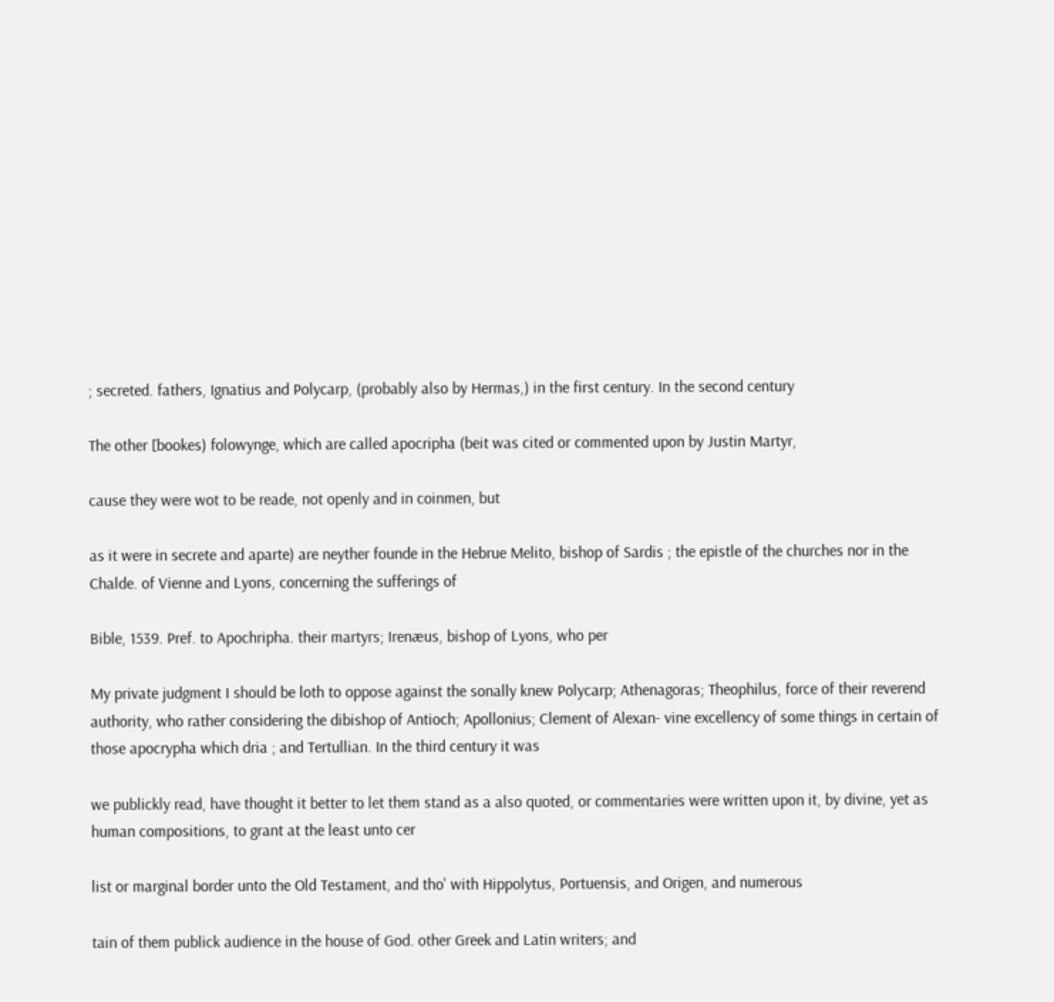; secreted. fathers, Ignatius and Polycarp, (probably also by Hermas,) in the first century. In the second century

The other [bookes) folowynge, which are called apocripha (beit was cited or commented upon by Justin Martyr,

cause they were wot to be reade, not openly and in coinmen, but

as it were in secrete and aparte) are neyther founde in the Hebrue Melito, bishop of Sardis ; the epistle of the churches nor in the Chalde. of Vienne and Lyons, concerning the sufferings of

Bible, 1539. Pref. to Apochripha. their martyrs; Irenæus, bishop of Lyons, who per

My private judgment I should be loth to oppose against the sonally knew Polycarp; Athenagoras; Theophilus, force of their reverend authority, who rather considering the dibishop of Antioch; Apollonius; Clement of Alexan- vine excellency of some things in certain of those apocrypha which dria ; and Tertullian. In the third century it was

we publickly read, have thought it better to let them stand as a also quoted, or commentaries were written upon it, by divine, yet as human compositions, to grant at the least unto cer

list or marginal border unto the Old Testament, and tho' with Hippolytus, Portuensis, and Origen, and numerous

tain of them publick audience in the house of God. other Greek and Latin writers; and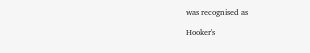was recognised as

Hooker's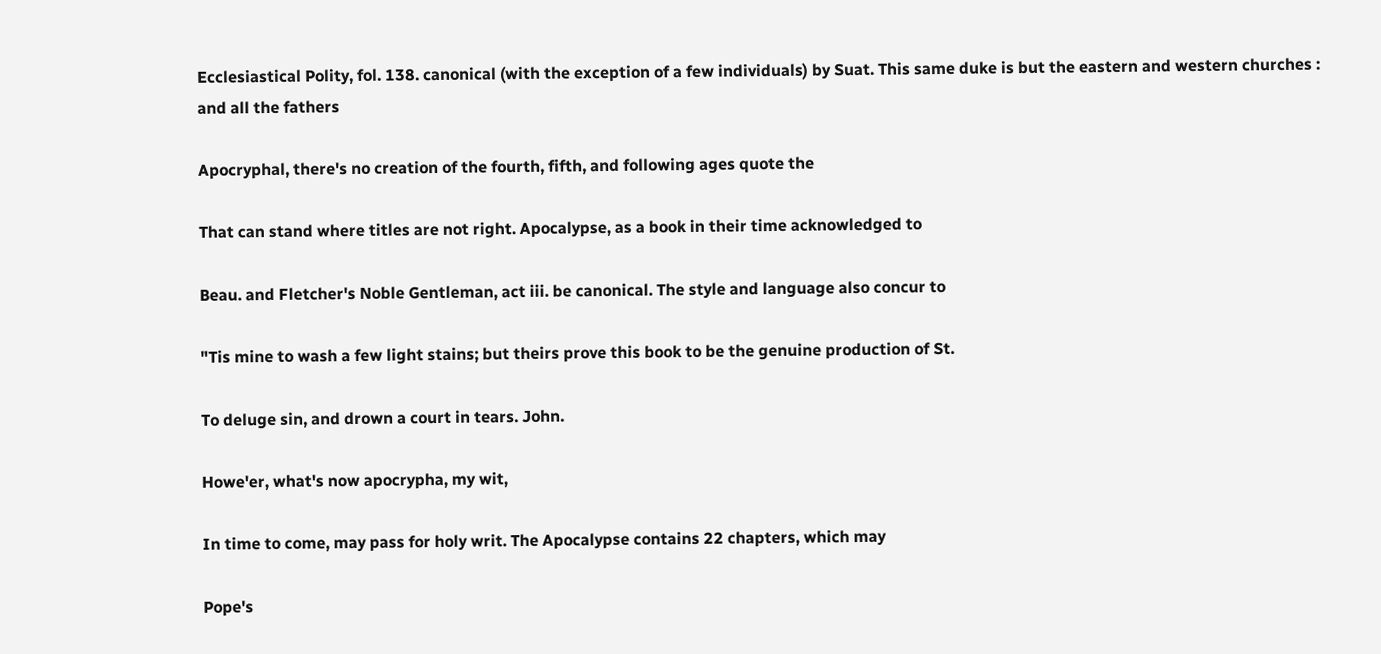Ecclesiastical Polity, fol. 138. canonical (with the exception of a few individuals) by Suat. This same duke is but the eastern and western churches : and all the fathers

Apocryphal, there's no creation of the fourth, fifth, and following ages quote the

That can stand where titles are not right. Apocalypse, as a book in their time acknowledged to

Beau. and Fletcher's Noble Gentleman, act iii. be canonical. The style and language also concur to

"Tis mine to wash a few light stains; but theirs prove this book to be the genuine production of St.

To deluge sin, and drown a court in tears. John.

Howe'er, what's now apocrypha, my wit,

In time to come, may pass for holy writ. The Apocalypse contains 22 chapters, which may

Pope's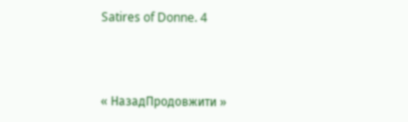Satires of Donne. 4



« НазадПродовжити »